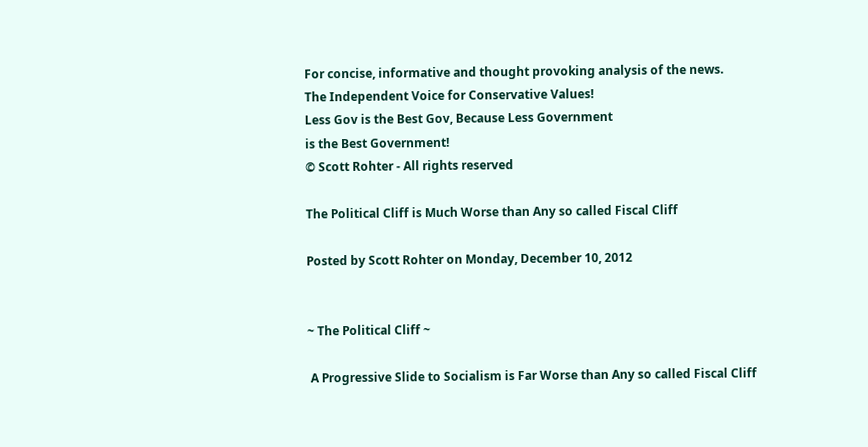For concise, informative and thought provoking analysis of the news.
The Independent Voice for Conservative Values!
Less Gov is the Best Gov, Because Less Government
is the Best Government!
© Scott Rohter - All rights reserved

The Political Cliff is Much Worse than Any so called Fiscal Cliff

Posted by Scott Rohter on Monday, December 10, 2012


~ The Political Cliff ~

 A Progressive Slide to Socialism is Far Worse than Any so called Fiscal Cliff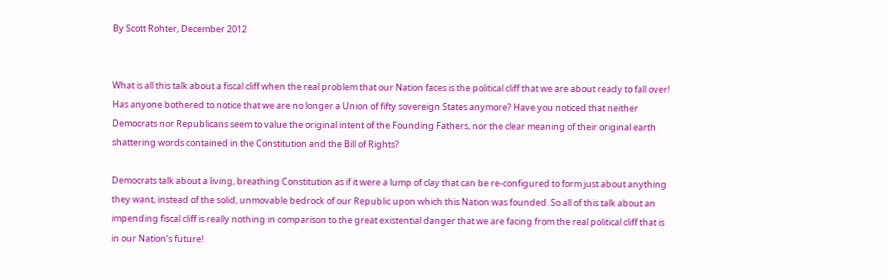By Scott Rohter, December 2012


What is all this talk about a fiscal cliff when the real problem that our Nation faces is the political cliff that we are about ready to fall over!  Has anyone bothered to notice that we are no longer a Union of fifty sovereign States anymore? Have you noticed that neither Democrats nor Republicans seem to value the original intent of the Founding Fathers, nor the clear meaning of their original earth shattering words contained in the Constitution and the Bill of Rights?

Democrats talk about a living, breathing Constitution as if it were a lump of clay that can be re-configured to form just about anything they want, instead of the solid, unmovable bedrock of our Republic upon which this Nation was founded. So all of this talk about an impending fiscal cliff is really nothing in comparison to the great existential danger that we are facing from the real political cliff that is in our Nation’s future!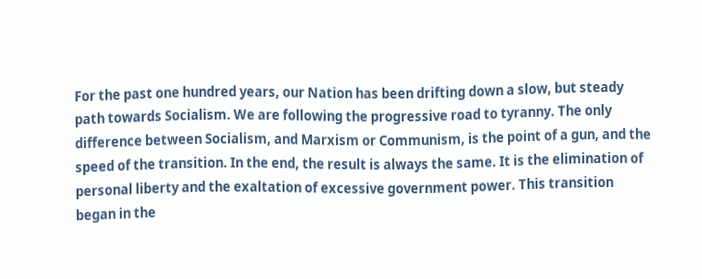For the past one hundred years, our Nation has been drifting down a slow, but steady path towards Socialism. We are following the progressive road to tyranny. The only difference between Socialism, and Marxism or Communism, is the point of a gun, and the speed of the transition. In the end, the result is always the same. It is the elimination of personal liberty and the exaltation of excessive government power. This transition began in the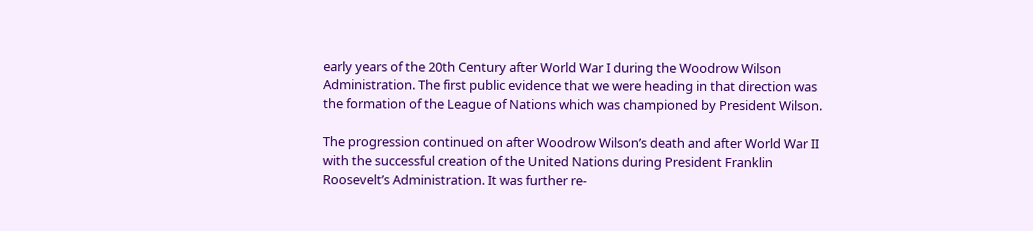early years of the 20th Century after World War I during the Woodrow Wilson Administration. The first public evidence that we were heading in that direction was the formation of the League of Nations which was championed by President Wilson.

The progression continued on after Woodrow Wilson’s death and after World War II with the successful creation of the United Nations during President Franklin Roosevelt’s Administration. It was further re-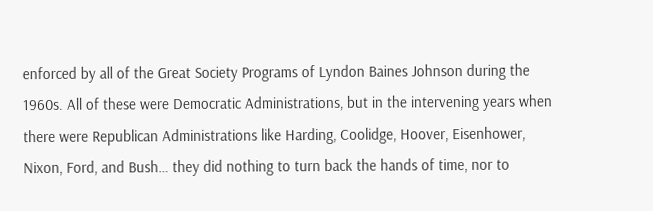enforced by all of the Great Society Programs of Lyndon Baines Johnson during the 1960s. All of these were Democratic Administrations, but in the intervening years when there were Republican Administrations like Harding, Coolidge, Hoover, Eisenhower, Nixon, Ford, and Bush… they did nothing to turn back the hands of time, nor to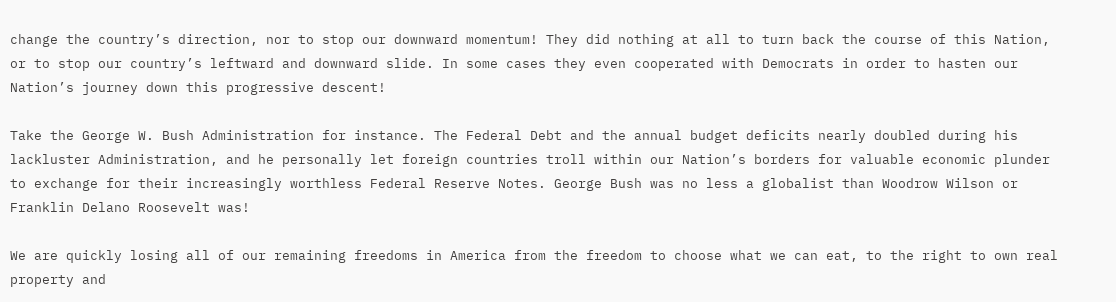change the country’s direction, nor to stop our downward momentum! They did nothing at all to turn back the course of this Nation, or to stop our country’s leftward and downward slide. In some cases they even cooperated with Democrats in order to hasten our Nation’s journey down this progressive descent!

Take the George W. Bush Administration for instance. The Federal Debt and the annual budget deficits nearly doubled during his lackluster Administration, and he personally let foreign countries troll within our Nation’s borders for valuable economic plunder to exchange for their increasingly worthless Federal Reserve Notes. George Bush was no less a globalist than Woodrow Wilson or Franklin Delano Roosevelt was!

We are quickly losing all of our remaining freedoms in America from the freedom to choose what we can eat, to the right to own real property and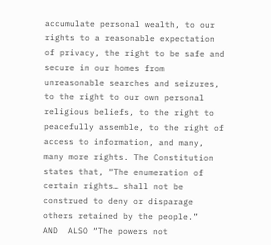accumulate personal wealth, to our rights to a reasonable expectation of privacy, the right to be safe and secure in our homes from unreasonable searches and seizures, to the right to our own personal religious beliefs, to the right to peacefully assemble, to the right of access to information, and many, many more rights. The Constitution states that, “The enumeration of certain rights… shall not be construed to deny or disparage others retained by the people.”   AND  ALSO “The powers not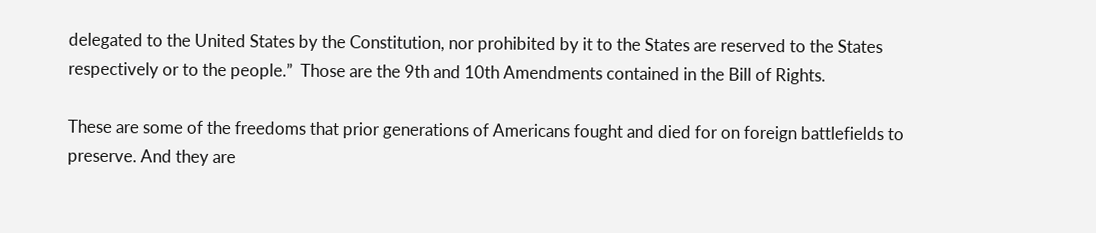delegated to the United States by the Constitution, nor prohibited by it to the States are reserved to the States respectively or to the people.”  Those are the 9th and 10th Amendments contained in the Bill of Rights.

These are some of the freedoms that prior generations of Americans fought and died for on foreign battlefields to preserve. And they are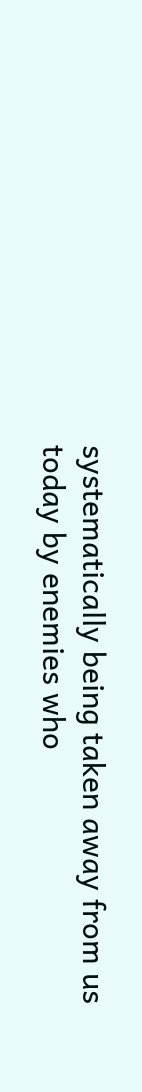systematically being taken away from us today by enemies who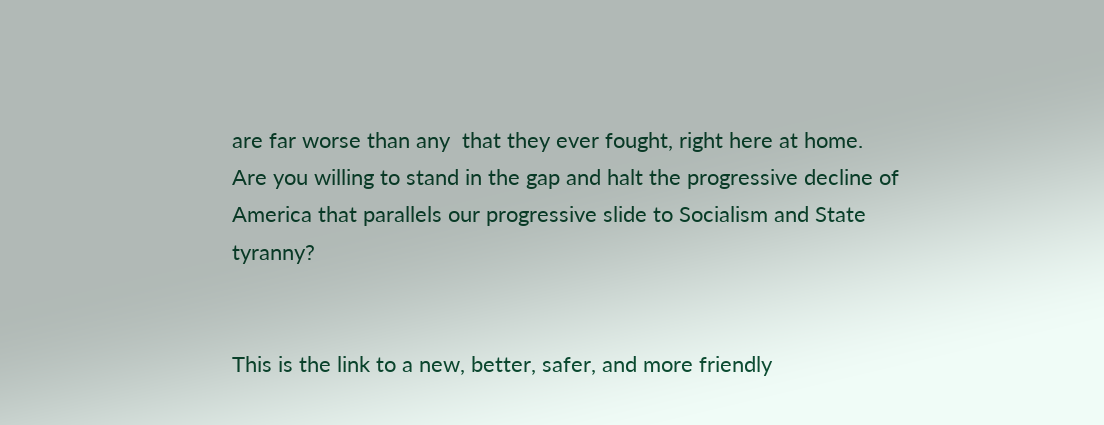are far worse than any  that they ever fought, right here at home. Are you willing to stand in the gap and halt the progressive decline of America that parallels our progressive slide to Socialism and State tyranny?


This is the link to a new, better, safer, and more friendly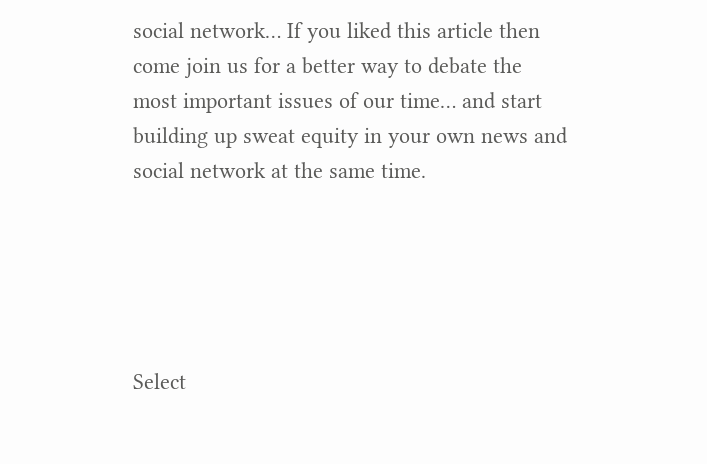social network… If you liked this article then come join us for a better way to debate the most important issues of our time… and start building up sweat equity in your own news and social network at the same time.





Select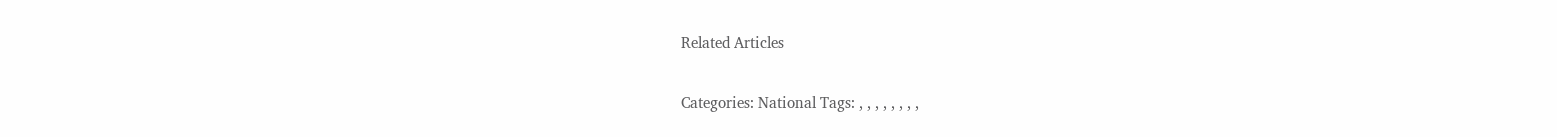Related Articles

Categories: National Tags: , , , , , , , ,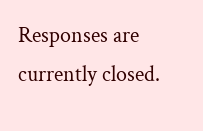Responses are currently closed.